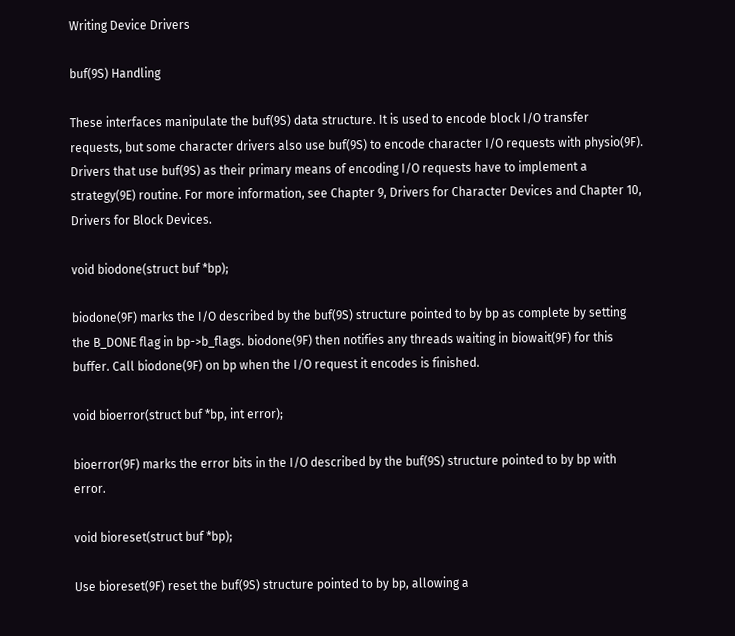Writing Device Drivers

buf(9S) Handling

These interfaces manipulate the buf(9S) data structure. It is used to encode block I/O transfer requests, but some character drivers also use buf(9S) to encode character I/O requests with physio(9F). Drivers that use buf(9S) as their primary means of encoding I/O requests have to implement a strategy(9E) routine. For more information, see Chapter 9, Drivers for Character Devices and Chapter 10, Drivers for Block Devices.

void biodone(struct buf *bp);

biodone(9F) marks the I/O described by the buf(9S) structure pointed to by bp as complete by setting the B_DONE flag in bp->b_flags. biodone(9F) then notifies any threads waiting in biowait(9F) for this buffer. Call biodone(9F) on bp when the I/O request it encodes is finished.

void bioerror(struct buf *bp, int error);

bioerror(9F) marks the error bits in the I/O described by the buf(9S) structure pointed to by bp with error.

void bioreset(struct buf *bp);

Use bioreset(9F) reset the buf(9S) structure pointed to by bp, allowing a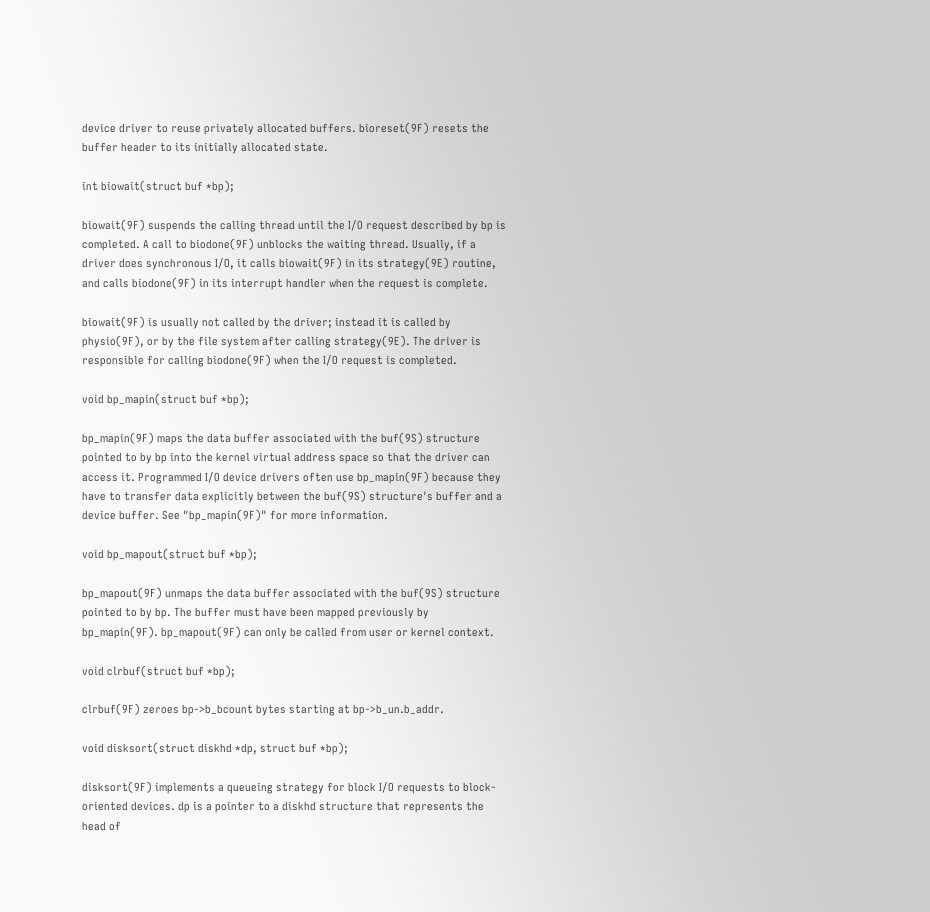device driver to reuse privately allocated buffers. bioreset(9F) resets the buffer header to its initially allocated state.

int biowait(struct buf *bp);

biowait(9F) suspends the calling thread until the I/O request described by bp is completed. A call to biodone(9F) unblocks the waiting thread. Usually, if a driver does synchronous I/O, it calls biowait(9F) in its strategy(9E) routine, and calls biodone(9F) in its interrupt handler when the request is complete.

biowait(9F) is usually not called by the driver; instead it is called by physio(9F), or by the file system after calling strategy(9E). The driver is responsible for calling biodone(9F) when the I/O request is completed.

void bp_mapin(struct buf *bp);

bp_mapin(9F) maps the data buffer associated with the buf(9S) structure pointed to by bp into the kernel virtual address space so that the driver can access it. Programmed I/O device drivers often use bp_mapin(9F) because they have to transfer data explicitly between the buf(9S) structure's buffer and a device buffer. See "bp_mapin(9F)" for more information.

void bp_mapout(struct buf *bp);

bp_mapout(9F) unmaps the data buffer associated with the buf(9S) structure pointed to by bp. The buffer must have been mapped previously by bp_mapin(9F). bp_mapout(9F) can only be called from user or kernel context.

void clrbuf(struct buf *bp);

clrbuf(9F) zeroes bp->b_bcount bytes starting at bp->b_un.b_addr.

void disksort(struct diskhd *dp, struct buf *bp);

disksort(9F) implements a queueing strategy for block I/O requests to block-oriented devices. dp is a pointer to a diskhd structure that represents the head of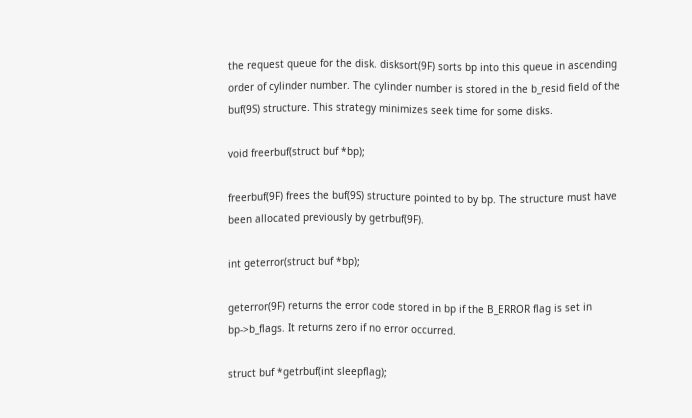the request queue for the disk. disksort(9F) sorts bp into this queue in ascending order of cylinder number. The cylinder number is stored in the b_resid field of the buf(9S) structure. This strategy minimizes seek time for some disks.

void freerbuf(struct buf *bp);

freerbuf(9F) frees the buf(9S) structure pointed to by bp. The structure must have been allocated previously by getrbuf(9F).

int geterror(struct buf *bp);

geterror(9F) returns the error code stored in bp if the B_ERROR flag is set in bp->b_flags. It returns zero if no error occurred.

struct buf *getrbuf(int sleepflag);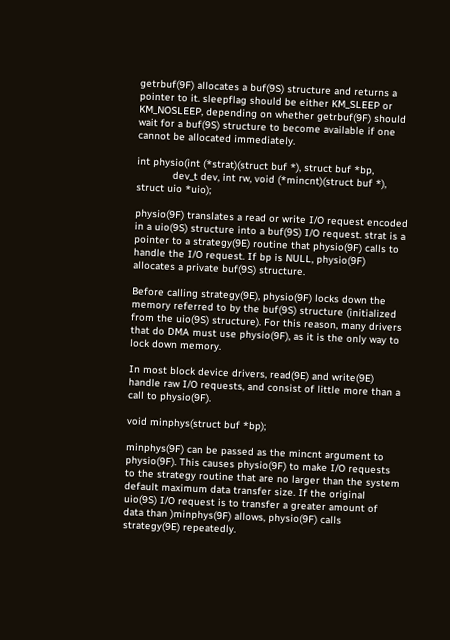getrbuf(9F) allocates a buf(9S) structure and returns a pointer to it. sleepflag should be either KM_SLEEP or KM_NOSLEEP, depending on whether getrbuf(9F) should wait for a buf(9S) structure to become available if one cannot be allocated immediately.

int physio(int (*strat)(struct buf *), struct buf *bp,
            dev_t dev, int rw, void (*mincnt)(struct buf *), struct uio *uio);

physio(9F) translates a read or write I/O request encoded in a uio(9S) structure into a buf(9S) I/O request. strat is a pointer to a strategy(9E) routine that physio(9F) calls to handle the I/O request. If bp is NULL, physio(9F) allocates a private buf(9S) structure.

Before calling strategy(9E), physio(9F) locks down the memory referred to by the buf(9S) structure (initialized from the uio(9S) structure). For this reason, many drivers that do DMA must use physio(9F), as it is the only way to lock down memory.

In most block device drivers, read(9E) and write(9E) handle raw I/O requests, and consist of little more than a call to physio(9F).

void minphys(struct buf *bp);

minphys(9F) can be passed as the mincnt argument to physio(9F). This causes physio(9F) to make I/O requests to the strategy routine that are no larger than the system default maximum data transfer size. If the original uio(9S) I/O request is to transfer a greater amount of data than )minphys(9F) allows, physio(9F) calls strategy(9E) repeatedly.